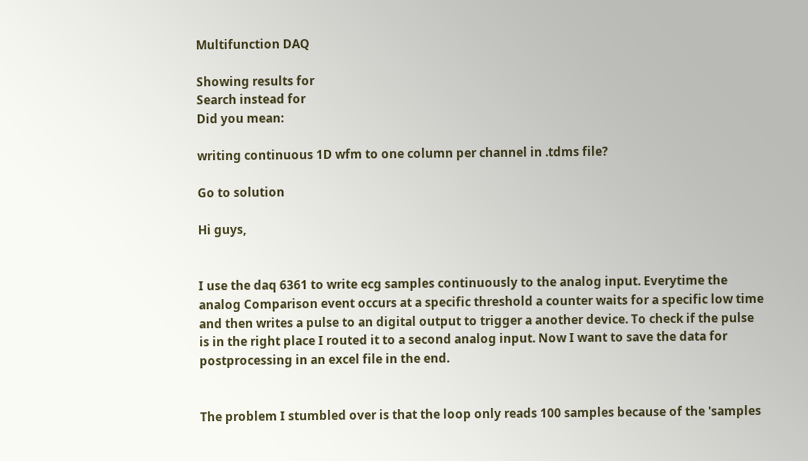Multifunction DAQ

Showing results for
Search instead for
Did you mean:

writing continuous 1D wfm to one column per channel in .tdms file?

Go to solution

Hi guys,


I use the daq 6361 to write ecg samples continuously to the analog input. Everytime the analog Comparison event occurs at a specific threshold a counter waits for a specific low time and then writes a pulse to an digital output to trigger a another device. To check if the pulse is in the right place I routed it to a second analog input. Now I want to save the data for postprocessing in an excel file in the end.


The problem I stumbled over is that the loop only reads 100 samples because of the 'samples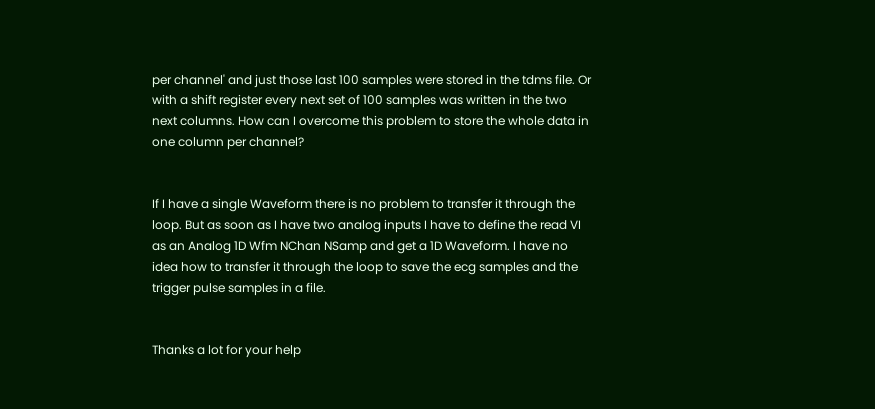per channel' and just those last 100 samples were stored in the tdms file. Or with a shift register every next set of 100 samples was written in the two next columns. How can I overcome this problem to store the whole data in one column per channel?


If I have a single Waveform there is no problem to transfer it through the loop. But as soon as I have two analog inputs I have to define the read VI as an Analog 1D Wfm NChan NSamp and get a 1D Waveform. I have no idea how to transfer it through the loop to save the ecg samples and the trigger pulse samples in a file.


Thanks a lot for your help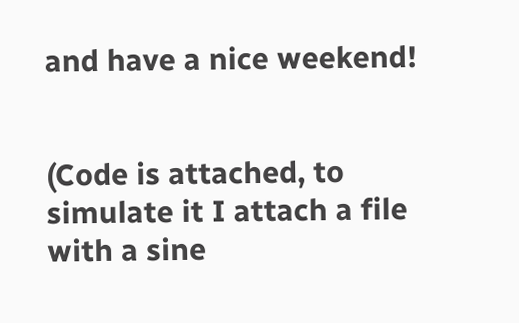and have a nice weekend!


(Code is attached, to simulate it I attach a file with a sine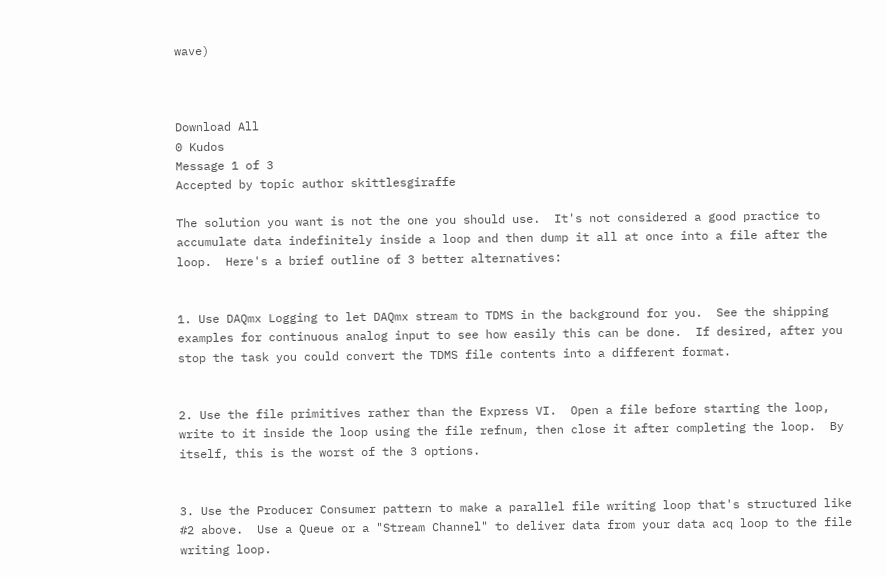wave)



Download All
0 Kudos
Message 1 of 3
Accepted by topic author skittlesgiraffe

The solution you want is not the one you should use.  It's not considered a good practice to accumulate data indefinitely inside a loop and then dump it all at once into a file after the loop.  Here's a brief outline of 3 better alternatives:


1. Use DAQmx Logging to let DAQmx stream to TDMS in the background for you.  See the shipping examples for continuous analog input to see how easily this can be done.  If desired, after you stop the task you could convert the TDMS file contents into a different format.


2. Use the file primitives rather than the Express VI.  Open a file before starting the loop, write to it inside the loop using the file refnum, then close it after completing the loop.  By itself, this is the worst of the 3 options.


3. Use the Producer Consumer pattern to make a parallel file writing loop that's structured like #2 above.  Use a Queue or a "Stream Channel" to deliver data from your data acq loop to the file writing loop.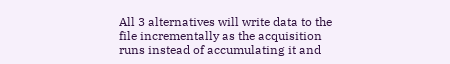All 3 alternatives will write data to the file incrementally as the acquisition runs instead of accumulating it and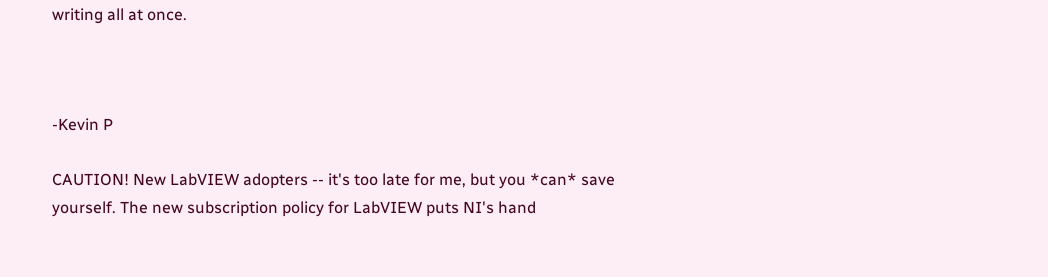writing all at once.



-Kevin P

CAUTION! New LabVIEW adopters -- it's too late for me, but you *can* save yourself. The new subscription policy for LabVIEW puts NI's hand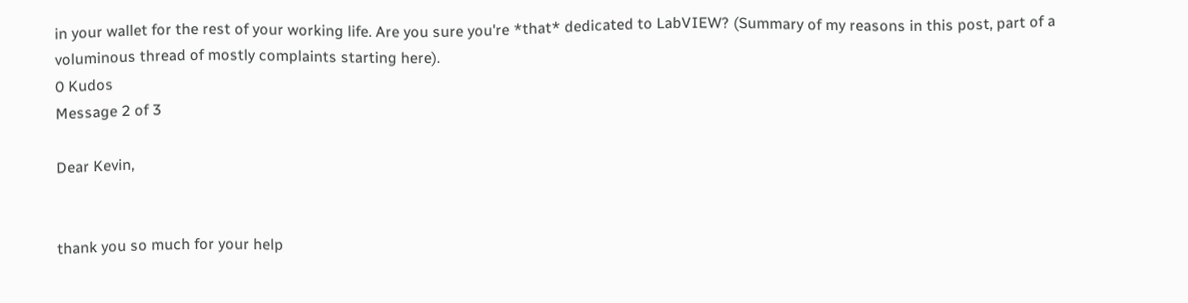in your wallet for the rest of your working life. Are you sure you're *that* dedicated to LabVIEW? (Summary of my reasons in this post, part of a voluminous thread of mostly complaints starting here).
0 Kudos
Message 2 of 3

Dear Kevin,


thank you so much for your help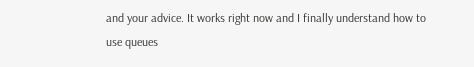and your advice. It works right now and I finally understand how to use queues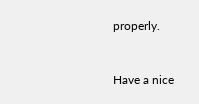properly.


Have a nice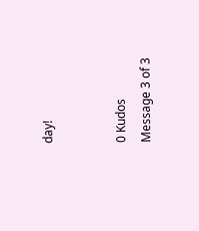day!


0 Kudos
Message 3 of 3